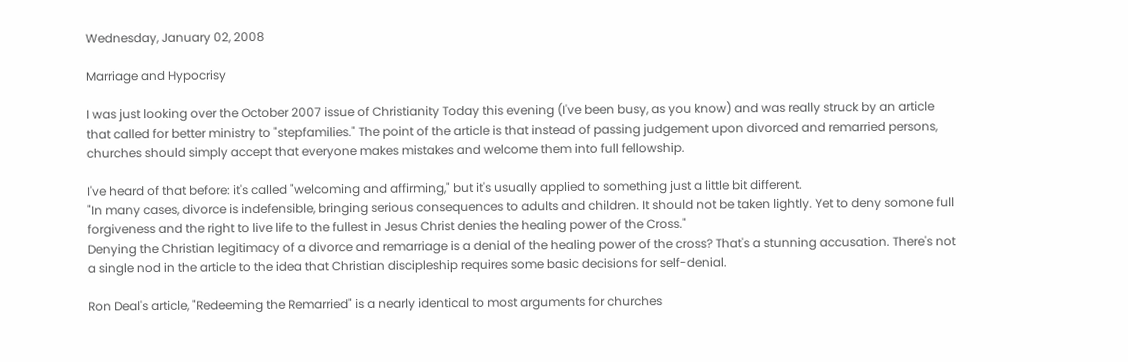Wednesday, January 02, 2008

Marriage and Hypocrisy

I was just looking over the October 2007 issue of Christianity Today this evening (I've been busy, as you know) and was really struck by an article that called for better ministry to "stepfamilies." The point of the article is that instead of passing judgement upon divorced and remarried persons, churches should simply accept that everyone makes mistakes and welcome them into full fellowship.

I've heard of that before: it's called "welcoming and affirming," but it's usually applied to something just a little bit different.
"In many cases, divorce is indefensible, bringing serious consequences to adults and children. It should not be taken lightly. Yet to deny somone full forgiveness and the right to live life to the fullest in Jesus Christ denies the healing power of the Cross."
Denying the Christian legitimacy of a divorce and remarriage is a denial of the healing power of the cross? That's a stunning accusation. There's not a single nod in the article to the idea that Christian discipleship requires some basic decisions for self-denial.

Ron Deal's article, "Redeeming the Remarried" is a nearly identical to most arguments for churches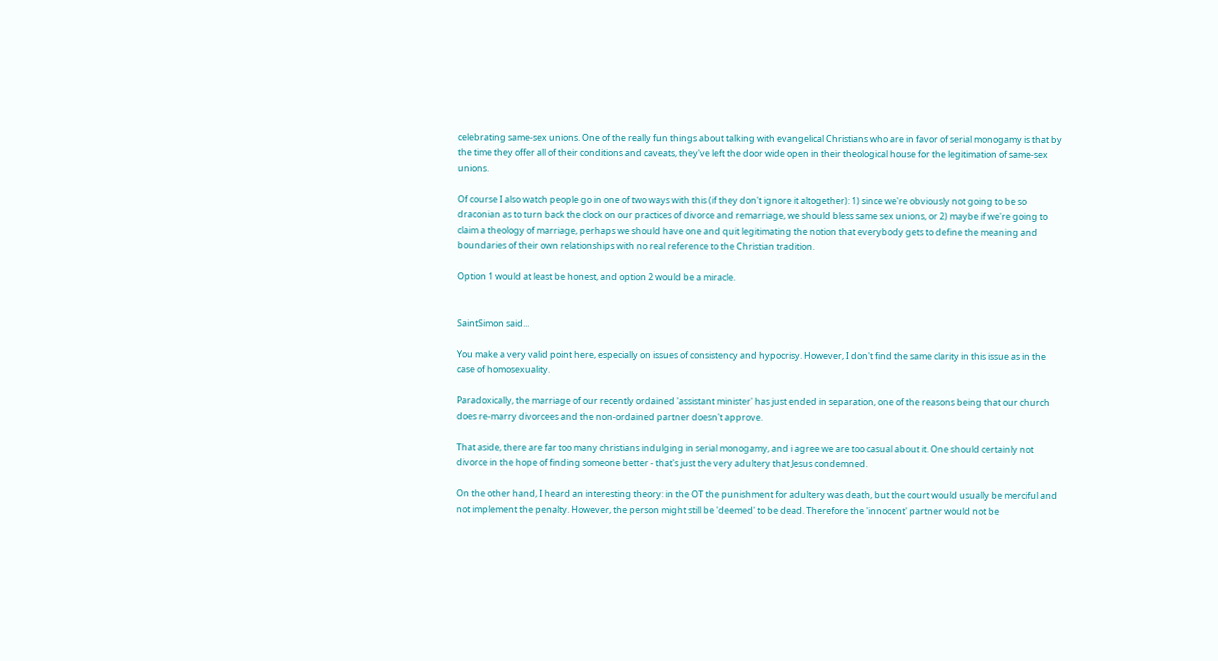celebrating same-sex unions. One of the really fun things about talking with evangelical Christians who are in favor of serial monogamy is that by the time they offer all of their conditions and caveats, they've left the door wide open in their theological house for the legitimation of same-sex unions.

Of course I also watch people go in one of two ways with this (if they don't ignore it altogether): 1) since we're obviously not going to be so draconian as to turn back the clock on our practices of divorce and remarriage, we should bless same sex unions, or 2) maybe if we're going to claim a theology of marriage, perhaps we should have one and quit legitimating the notion that everybody gets to define the meaning and boundaries of their own relationships with no real reference to the Christian tradition.

Option 1 would at least be honest, and option 2 would be a miracle.


SaintSimon said...

You make a very valid point here, especially on issues of consistency and hypocrisy. However, I don't find the same clarity in this issue as in the case of homosexuality.

Paradoxically, the marriage of our recently ordained 'assistant minister' has just ended in separation, one of the reasons being that our church does re-marry divorcees and the non-ordained partner doesn't approve.

That aside, there are far too many christians indulging in serial monogamy, and i agree we are too casual about it. One should certainly not divorce in the hope of finding someone better - that's just the very adultery that Jesus condemned.

On the other hand, I heard an interesting theory: in the OT the punishment for adultery was death, but the court would usually be merciful and not implement the penalty. However, the person might still be 'deemed' to be dead. Therefore the 'innocent' partner would not be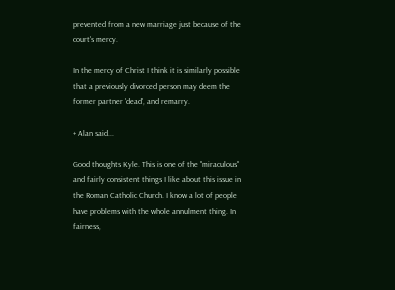prevented from a new marriage just because of the court's mercy.

In the mercy of Christ I think it is similarly possible that a previously divorced person may deem the former partner 'dead', and remarry.

+ Alan said...

Good thoughts Kyle. This is one of the "miraculous" and fairly consistent things I like about this issue in the Roman Catholic Church. I know a lot of people have problems with the whole annulment thing. In fairness,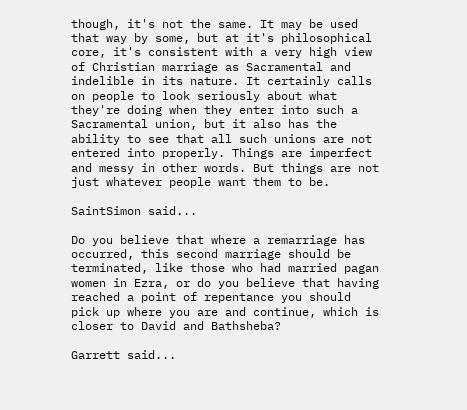though, it's not the same. It may be used that way by some, but at it's philosophical core, it's consistent with a very high view of Christian marriage as Sacramental and indelible in its nature. It certainly calls on people to look seriously about what they're doing when they enter into such a Sacramental union, but it also has the ability to see that all such unions are not entered into properly. Things are imperfect and messy in other words. But things are not just whatever people want them to be.

SaintSimon said...

Do you believe that where a remarriage has occurred, this second marriage should be terminated, like those who had married pagan women in Ezra, or do you believe that having reached a point of repentance you should pick up where you are and continue, which is closer to David and Bathsheba?

Garrett said...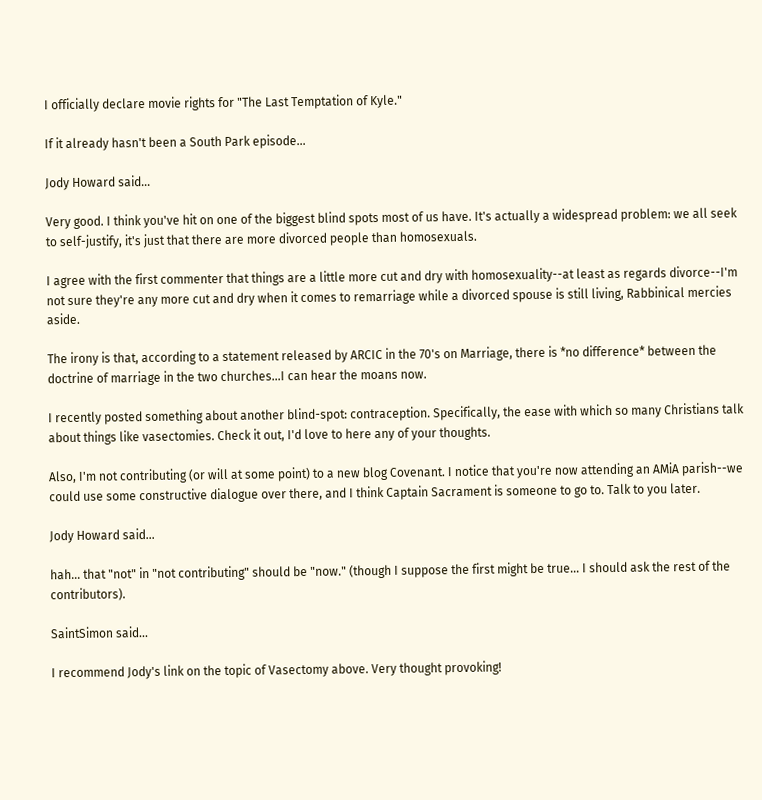I officially declare movie rights for "The Last Temptation of Kyle."

If it already hasn't been a South Park episode...

Jody Howard said...

Very good. I think you've hit on one of the biggest blind spots most of us have. It's actually a widespread problem: we all seek to self-justify, it's just that there are more divorced people than homosexuals.

I agree with the first commenter that things are a little more cut and dry with homosexuality--at least as regards divorce--I'm not sure they're any more cut and dry when it comes to remarriage while a divorced spouse is still living, Rabbinical mercies aside.

The irony is that, according to a statement released by ARCIC in the 70's on Marriage, there is *no difference* between the doctrine of marriage in the two churches...I can hear the moans now.

I recently posted something about another blind-spot: contraception. Specifically, the ease with which so many Christians talk about things like vasectomies. Check it out, I'd love to here any of your thoughts.

Also, I'm not contributing (or will at some point) to a new blog Covenant. I notice that you're now attending an AMiA parish--we could use some constructive dialogue over there, and I think Captain Sacrament is someone to go to. Talk to you later.

Jody Howard said...

hah... that "not" in "not contributing" should be "now." (though I suppose the first might be true... I should ask the rest of the contributors).

SaintSimon said...

I recommend Jody's link on the topic of Vasectomy above. Very thought provoking!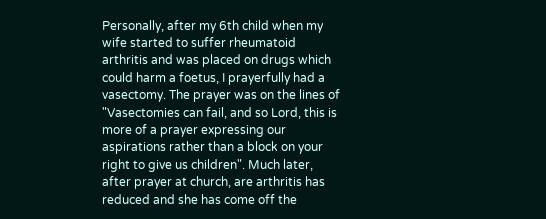Personally, after my 6th child when my wife started to suffer rheumatoid arthritis and was placed on drugs which could harm a foetus, I prayerfully had a vasectomy. The prayer was on the lines of "Vasectomies can fail, and so Lord, this is more of a prayer expressing our aspirations rather than a block on your right to give us children". Much later, after prayer at church, are arthritis has reduced and she has come off the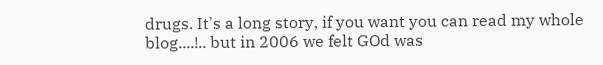drugs. It's a long story, if you want you can read my whole blog....!.. but in 2006 we felt GOd was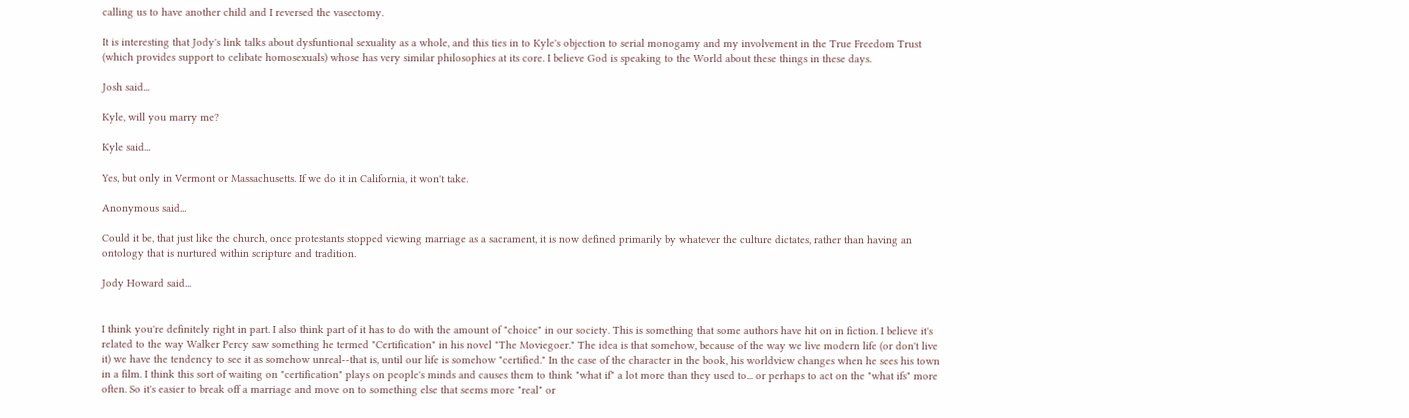calling us to have another child and I reversed the vasectomy.

It is interesting that Jody's link talks about dysfuntional sexuality as a whole, and this ties in to Kyle's objection to serial monogamy and my involvement in the True Freedom Trust (which provides support to celibate homosexuals) whose has very similar philosophies at its core. I believe God is speaking to the World about these things in these days.

Josh said...

Kyle, will you marry me?

Kyle said...

Yes, but only in Vermont or Massachusetts. If we do it in California, it won't take.

Anonymous said...

Could it be, that just like the church, once protestants stopped viewing marriage as a sacrament, it is now defined primarily by whatever the culture dictates, rather than having an ontology that is nurtured within scripture and tradition.

Jody Howard said...


I think you're definitely right in part. I also think part of it has to do with the amount of "choice" in our society. This is something that some authors have hit on in fiction. I believe it's related to the way Walker Percy saw something he termed "Certification" in his novel "The Moviegoer." The idea is that somehow, because of the way we live modern life (or don't live it) we have the tendency to see it as somehow unreal--that is, until our life is somehow "certified." In the case of the character in the book, his worldview changes when he sees his town in a film. I think this sort of waiting on "certification" plays on people's minds and causes them to think "what if" a lot more than they used to... or perhaps to act on the "what ifs" more often. So it's easier to break off a marriage and move on to something else that seems more "real" or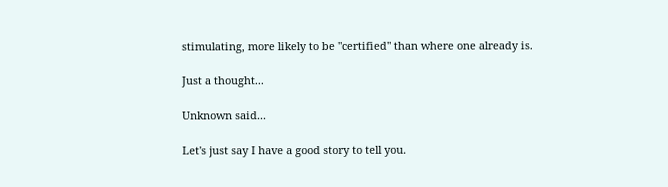stimulating, more likely to be "certified" than where one already is.

Just a thought...

Unknown said...

Let's just say I have a good story to tell you.